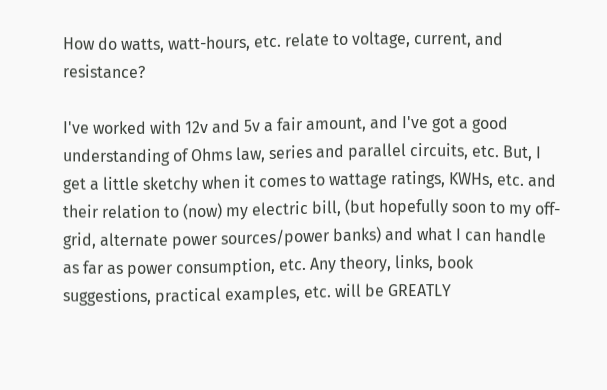How do watts, watt-hours, etc. relate to voltage, current, and resistance?

I've worked with 12v and 5v a fair amount, and I've got a good understanding of Ohms law, series and parallel circuits, etc. But, I get a little sketchy when it comes to wattage ratings, KWHs, etc. and their relation to (now) my electric bill, (but hopefully soon to my off-grid, alternate power sources/power banks) and what I can handle as far as power consumption, etc. Any theory, links, book suggestions, practical examples, etc. will be GREATLY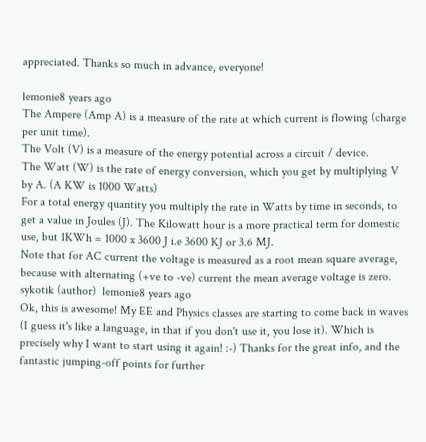appreciated. Thanks so much in advance, everyone!

lemonie8 years ago
The Ampere (Amp A) is a measure of the rate at which current is flowing (charge per unit time).
The Volt (V) is a measure of the energy potential across a circuit / device.
The Watt (W) is the rate of energy conversion, which you get by multiplying V by A. (A KW is 1000 Watts)
For a total energy quantity you multiply the rate in Watts by time in seconds, to get a value in Joules (J). The Kilowatt hour is a more practical term for domestic use, but 1KWh = 1000 x 3600 J i.e 3600 KJ or 3.6 MJ.
Note that for AC current the voltage is measured as a root mean square average, because with alternating (+ve to -ve) current the mean average voltage is zero.
sykotik (author)  lemonie8 years ago
Ok, this is awesome! My EE and Physics classes are starting to come back in waves (I guess it's like a language, in that if you don't use it, you lose it). Which is precisely why I want to start using it again! :-) Thanks for the great info, and the fantastic jumping-off points for further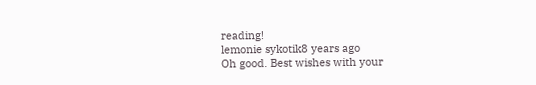reading!
lemonie sykotik8 years ago
Oh good. Best wishes with your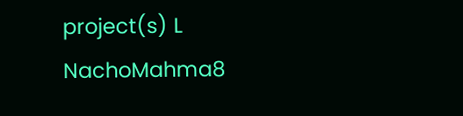project(s) L
NachoMahma8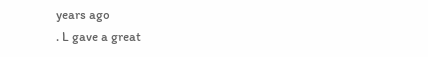years ago
. L gave a great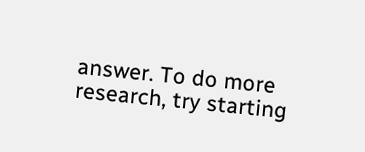answer. To do more research, try starting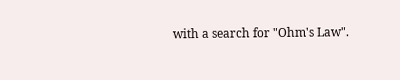with a search for "Ohm's Law".